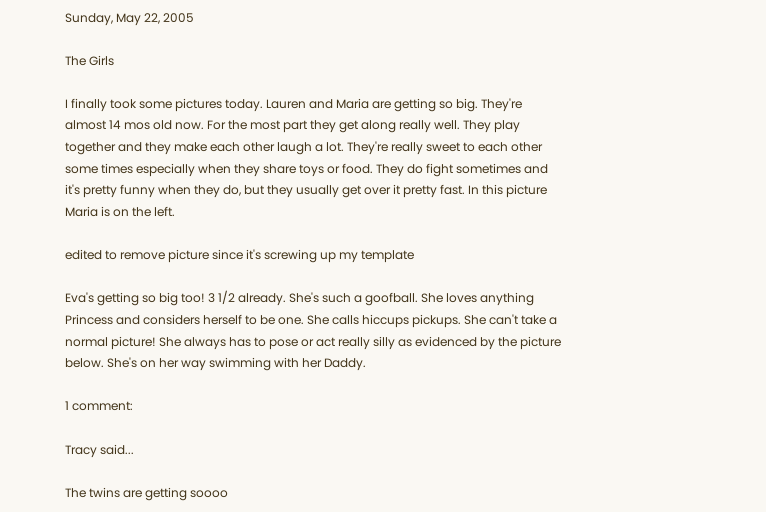Sunday, May 22, 2005

The Girls

I finally took some pictures today. Lauren and Maria are getting so big. They're almost 14 mos old now. For the most part they get along really well. They play together and they make each other laugh a lot. They're really sweet to each other some times especially when they share toys or food. They do fight sometimes and it's pretty funny when they do, but they usually get over it pretty fast. In this picture Maria is on the left.

edited to remove picture since it's screwing up my template

Eva's getting so big too! 3 1/2 already. She's such a goofball. She loves anything Princess and considers herself to be one. She calls hiccups pickups. She can't take a normal picture! She always has to pose or act really silly as evidenced by the picture below. She's on her way swimming with her Daddy.

1 comment:

Tracy said...

The twins are getting soooo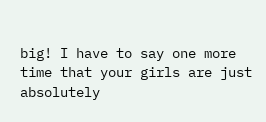big! I have to say one more time that your girls are just absolutely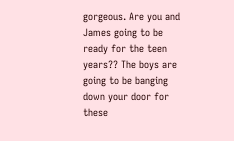gorgeous. Are you and James going to be ready for the teen years?? The boys are going to be banging down your door for these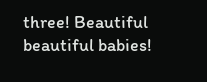three! Beautiful beautiful babies!